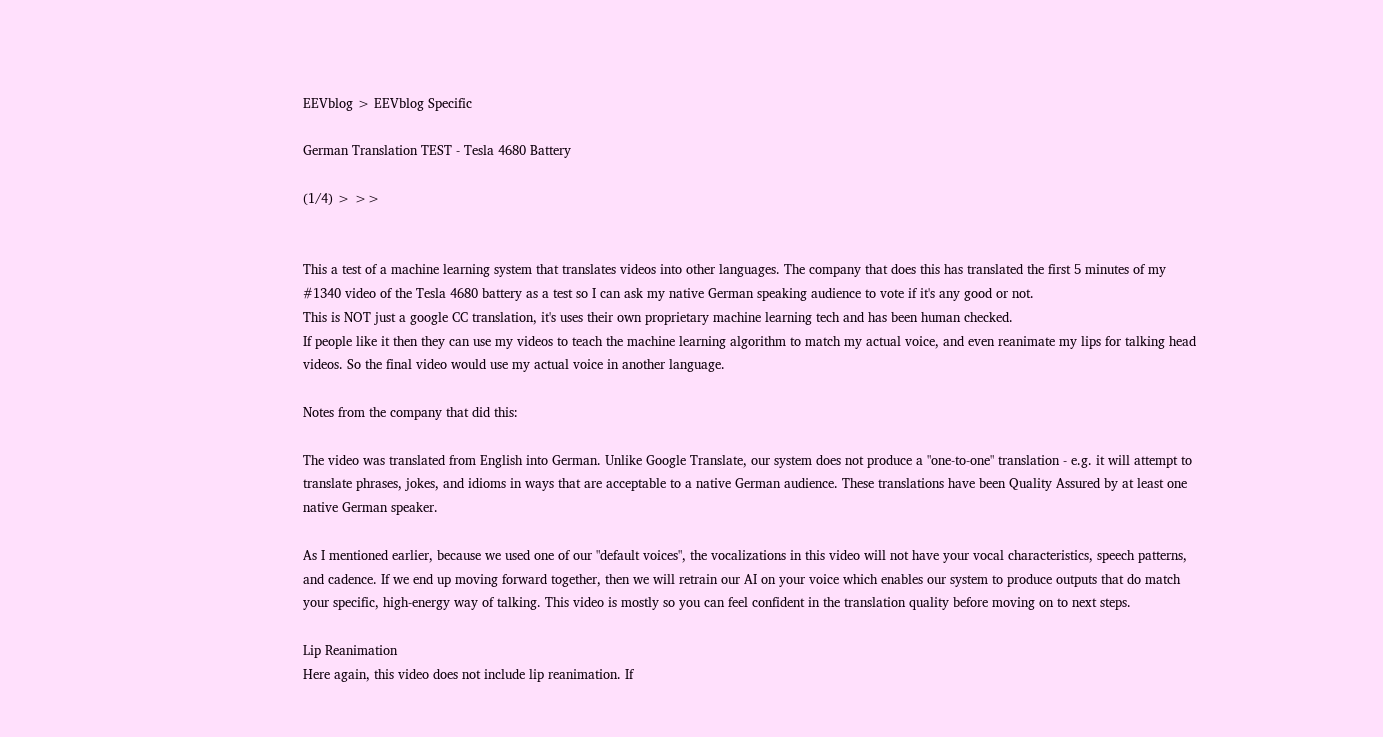EEVblog > EEVblog Specific

German Translation TEST - Tesla 4680 Battery

(1/4) > >>


This a test of a machine learning system that translates videos into other languages. The company that does this has translated the first 5 minutes of my #1340 video of the Tesla 4680 battery as a test so I can ask my native German speaking audience to vote if it's any good or not.
This is NOT just a google CC translation, it's uses their own proprietary machine learning tech and has been human checked.
If people like it then they can use my videos to teach the machine learning algorithm to match my actual voice, and even reanimate my lips for talking head videos. So the final video would use my actual voice in another language.

Notes from the company that did this:

The video was translated from English into German. Unlike Google Translate, our system does not produce a "one-to-one" translation - e.g. it will attempt to translate phrases, jokes, and idioms in ways that are acceptable to a native German audience. These translations have been Quality Assured by at least one native German speaker.

As I mentioned earlier, because we used one of our "default voices", the vocalizations in this video will not have your vocal characteristics, speech patterns, and cadence. If we end up moving forward together, then we will retrain our AI on your voice which enables our system to produce outputs that do match your specific, high-energy way of talking. This video is mostly so you can feel confident in the translation quality before moving on to next steps.

Lip Reanimation
Here again, this video does not include lip reanimation. If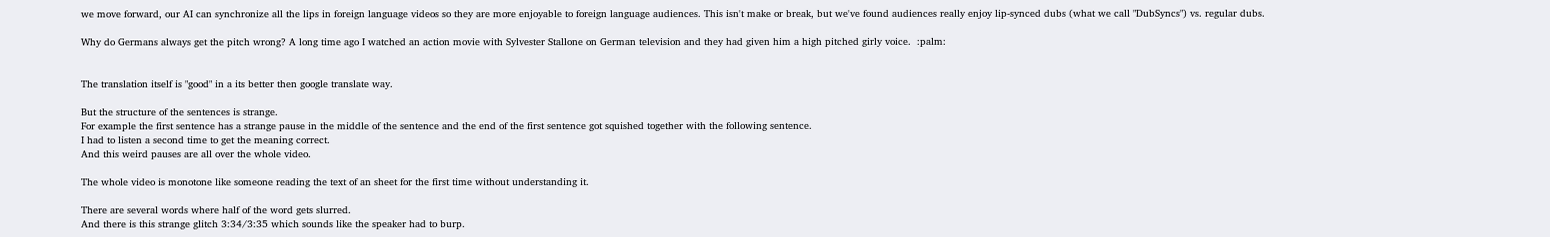we move forward, our AI can synchronize all the lips in foreign language videos so they are more enjoyable to foreign language audiences. This isn't make or break, but we've found audiences really enjoy lip-synced dubs (what we call "DubSyncs") vs. regular dubs.

Why do Germans always get the pitch wrong? A long time ago I watched an action movie with Sylvester Stallone on German television and they had given him a high pitched girly voice.  :palm:


The translation itself is "good" in a its better then google translate way.

But the structure of the sentences is strange.
For example the first sentence has a strange pause in the middle of the sentence and the end of the first sentence got squished together with the following sentence.
I had to listen a second time to get the meaning correct.
And this weird pauses are all over the whole video.

The whole video is monotone like someone reading the text of an sheet for the first time without understanding it.

There are several words where half of the word gets slurred.
And there is this strange glitch 3:34/3:35 which sounds like the speaker had to burp.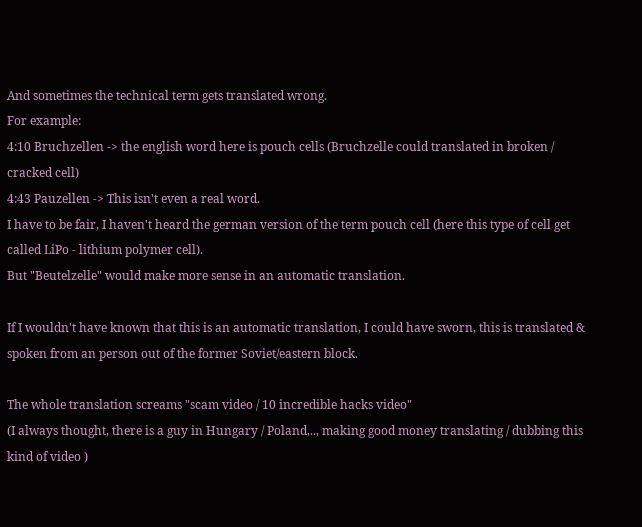And sometimes the technical term gets translated wrong.
For example:
4:10 Bruchzellen -> the english word here is pouch cells (Bruchzelle could translated in broken / cracked cell)
4:43 Pauzellen -> This isn't even a real word.
I have to be fair, I haven't heard the german version of the term pouch cell (here this type of cell get called LiPo - lithium polymer cell).
But "Beutelzelle" would make more sense in an automatic translation.

If I wouldn't have known that this is an automatic translation, I could have sworn, this is translated & spoken from an person out of the former Soviet/eastern block.

The whole translation screams "scam video / 10 incredible hacks video"
(I always thought, there is a guy in Hungary / Poland,.., making good money translating / dubbing this kind of video )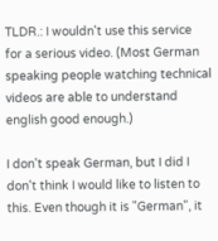TLDR.: I wouldn't use this service for a serious video. (Most German speaking people watching technical videos are able to understand english good enough.)

I don't speak German, but I did I don't think I would like to listen to this. Even though it is "German", it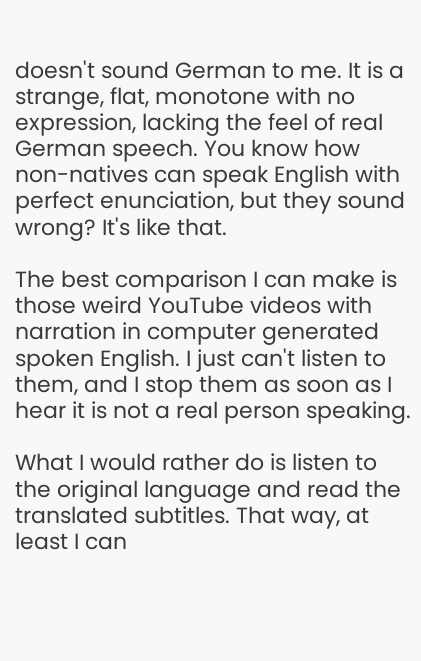doesn't sound German to me. It is a strange, flat, monotone with no expression, lacking the feel of real German speech. You know how non-natives can speak English with perfect enunciation, but they sound wrong? It's like that.

The best comparison I can make is those weird YouTube videos with narration in computer generated spoken English. I just can't listen to them, and I stop them as soon as I hear it is not a real person speaking.

What I would rather do is listen to the original language and read the translated subtitles. That way, at least I can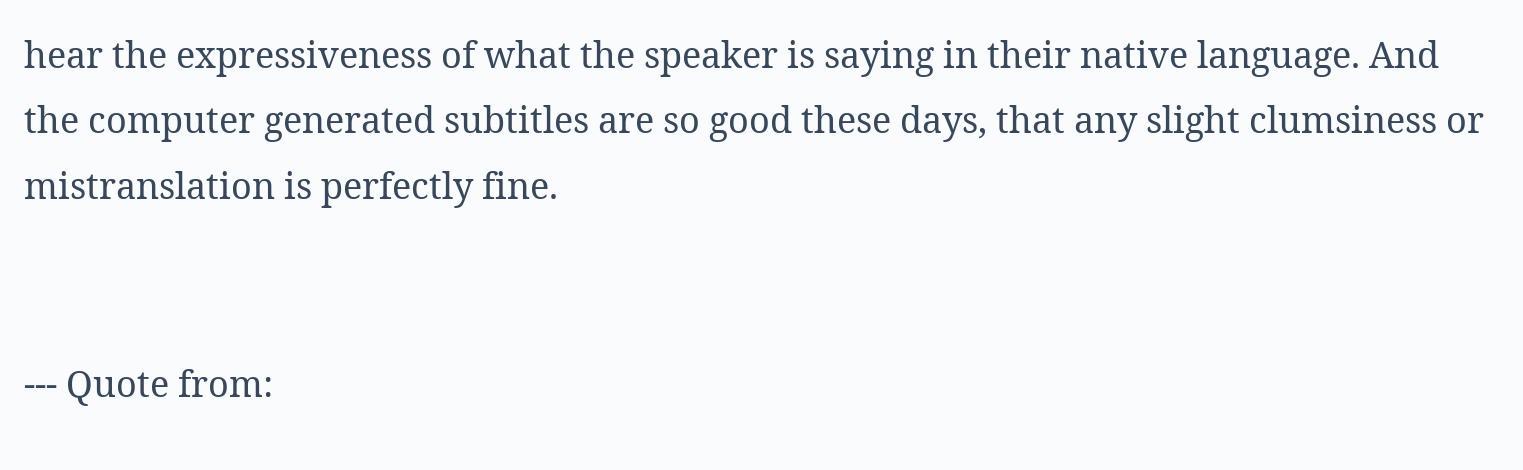hear the expressiveness of what the speaker is saying in their native language. And the computer generated subtitles are so good these days, that any slight clumsiness or mistranslation is perfectly fine.


--- Quote from: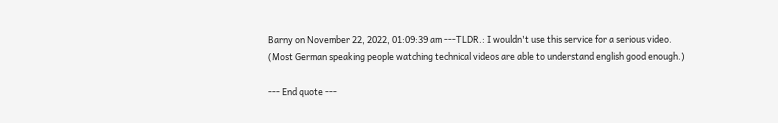Barny on November 22, 2022, 01:09:39 am ---TLDR.: I wouldn't use this service for a serious video. (Most German speaking people watching technical videos are able to understand english good enough.)

--- End quote ---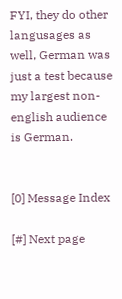FYI, they do other langusages as well, German was just a test because my largest non-english audience is German.


[0] Message Index

[#] Next page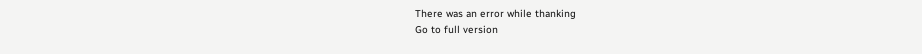There was an error while thanking
Go to full version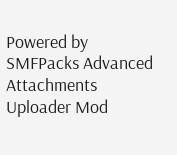Powered by SMFPacks Advanced Attachments Uploader Mod